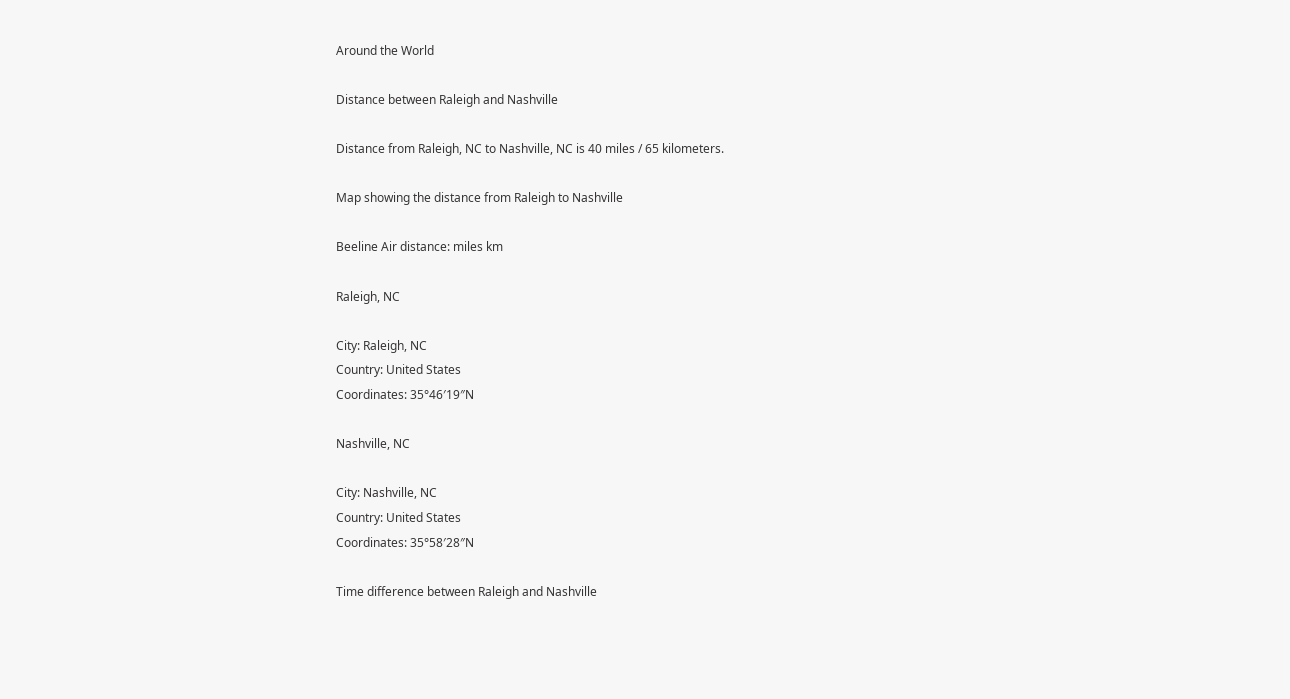Around the World

Distance between Raleigh and Nashville

Distance from Raleigh, NC to Nashville, NC is 40 miles / 65 kilometers.

Map showing the distance from Raleigh to Nashville

Beeline Air distance: miles km

Raleigh, NC

City: Raleigh, NC
Country: United States
Coordinates: 35°46′19″N

Nashville, NC

City: Nashville, NC
Country: United States
Coordinates: 35°58′28″N

Time difference between Raleigh and Nashville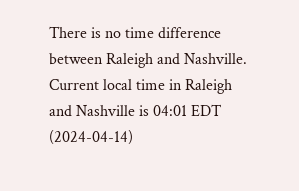There is no time difference between Raleigh and Nashville. Current local time in Raleigh and Nashville is 04:01 EDT (2024-04-14)